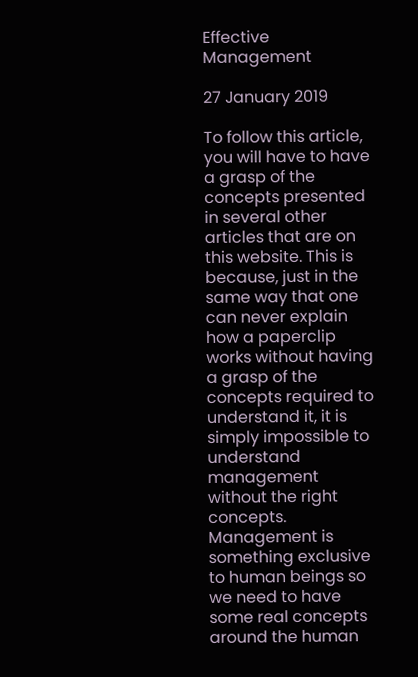Effective Management

27 January 2019

To follow this article, you will have to have a grasp of the concepts presented in several other articles that are on this website. This is because, just in the same way that one can never explain how a paperclip works without having a grasp of the concepts required to understand it, it is simply impossible to understand management without the right concepts. Management is something exclusive to human beings so we need to have some real concepts around the human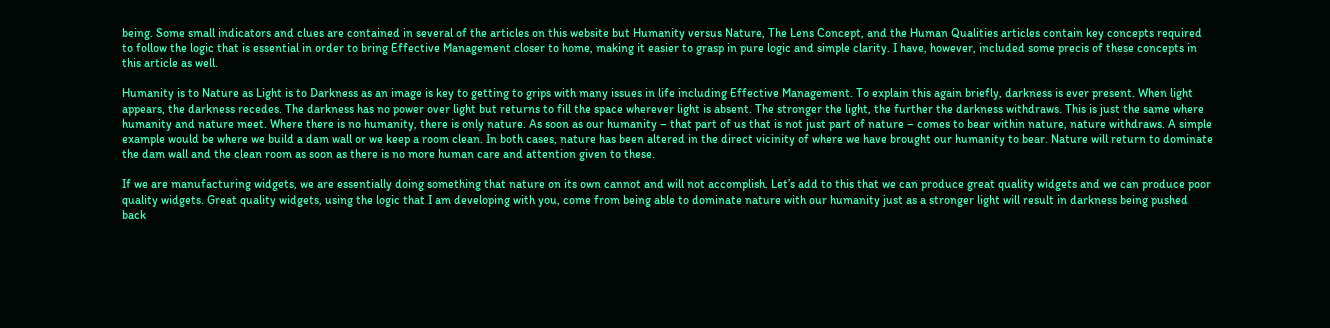being. Some small indicators and clues are contained in several of the articles on this website but Humanity versus Nature, The Lens Concept, and the Human Qualities articles contain key concepts required to follow the logic that is essential in order to bring Effective Management closer to home, making it easier to grasp in pure logic and simple clarity. I have, however, included some precis of these concepts in this article as well.

Humanity is to Nature as Light is to Darkness as an image is key to getting to grips with many issues in life including Effective Management. To explain this again briefly, darkness is ever present. When light appears, the darkness recedes. The darkness has no power over light but returns to fill the space wherever light is absent. The stronger the light, the further the darkness withdraws. This is just the same where humanity and nature meet. Where there is no humanity, there is only nature. As soon as our humanity – that part of us that is not just part of nature – comes to bear within nature, nature withdraws. A simple example would be where we build a dam wall or we keep a room clean. In both cases, nature has been altered in the direct vicinity of where we have brought our humanity to bear. Nature will return to dominate the dam wall and the clean room as soon as there is no more human care and attention given to these.

If we are manufacturing widgets, we are essentially doing something that nature on its own cannot and will not accomplish. Let’s add to this that we can produce great quality widgets and we can produce poor quality widgets. Great quality widgets, using the logic that I am developing with you, come from being able to dominate nature with our humanity just as a stronger light will result in darkness being pushed back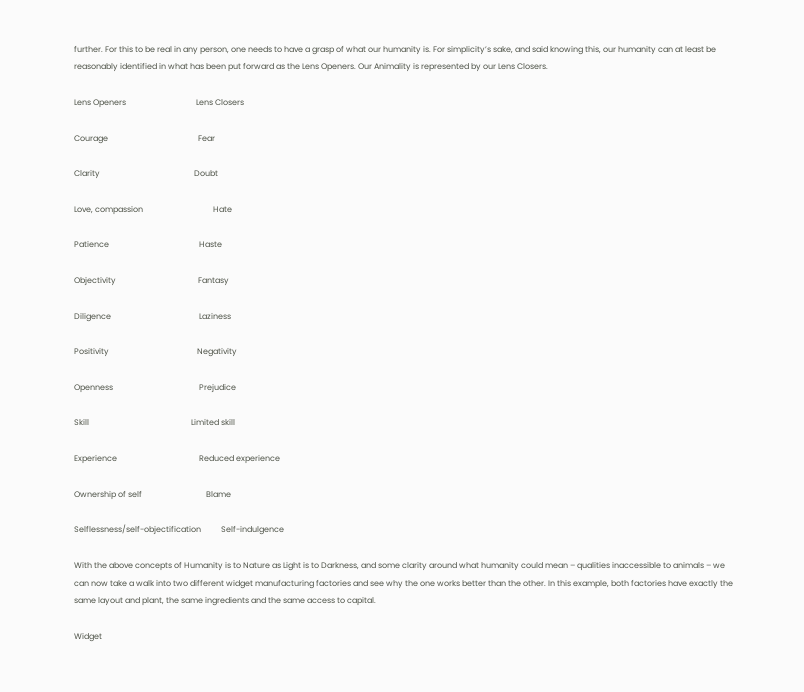further. For this to be real in any person, one needs to have a grasp of what our humanity is. For simplicity’s sake, and said knowing this, our humanity can at least be reasonably identified in what has been put forward as the Lens Openers. Our Animality is represented by our Lens Closers.

Lens Openers                                   Lens Closers

Courage                                             Fear

Clarity                                               Doubt

Love, compassion                                   Hate

Patience                                             Haste

Objectivity                                         Fantasy

Diligence                                            Laziness

Positivity                                            Negativity

Openness                                           Prejudice

Skill                                                   Limited skill

Experience                                         Reduced experience

Ownership of self                                Blame

Selflessness/self-objectification          Self-indulgence

With the above concepts of Humanity is to Nature as Light is to Darkness, and some clarity around what humanity could mean – qualities inaccessible to animals – we can now take a walk into two different widget manufacturing factories and see why the one works better than the other. In this example, both factories have exactly the same layout and plant, the same ingredients and the same access to capital.

Widget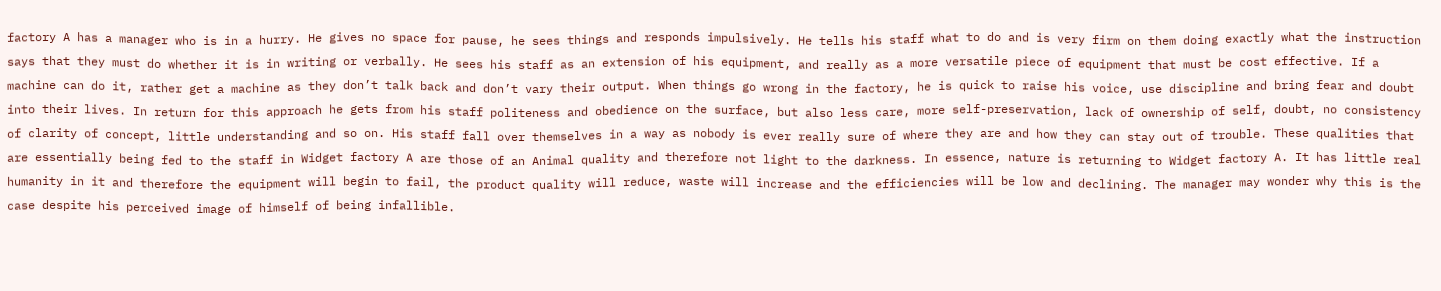factory A has a manager who is in a hurry. He gives no space for pause, he sees things and responds impulsively. He tells his staff what to do and is very firm on them doing exactly what the instruction says that they must do whether it is in writing or verbally. He sees his staff as an extension of his equipment, and really as a more versatile piece of equipment that must be cost effective. If a machine can do it, rather get a machine as they don’t talk back and don’t vary their output. When things go wrong in the factory, he is quick to raise his voice, use discipline and bring fear and doubt into their lives. In return for this approach he gets from his staff politeness and obedience on the surface, but also less care, more self-preservation, lack of ownership of self, doubt, no consistency of clarity of concept, little understanding and so on. His staff fall over themselves in a way as nobody is ever really sure of where they are and how they can stay out of trouble. These qualities that are essentially being fed to the staff in Widget factory A are those of an Animal quality and therefore not light to the darkness. In essence, nature is returning to Widget factory A. It has little real humanity in it and therefore the equipment will begin to fail, the product quality will reduce, waste will increase and the efficiencies will be low and declining. The manager may wonder why this is the case despite his perceived image of himself of being infallible.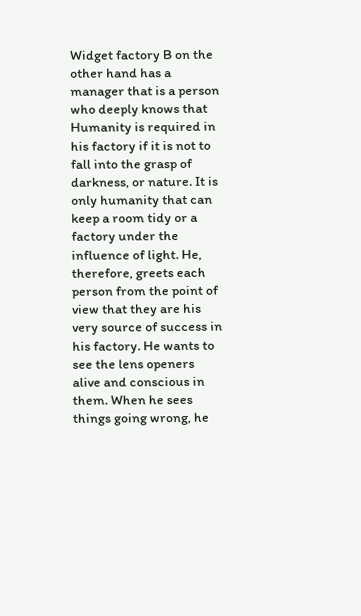Widget factory B on the other hand has a manager that is a person who deeply knows that Humanity is required in his factory if it is not to fall into the grasp of darkness, or nature. It is only humanity that can keep a room tidy or a factory under the influence of light. He, therefore, greets each person from the point of view that they are his very source of success in his factory. He wants to see the lens openers alive and conscious in them. When he sees things going wrong, he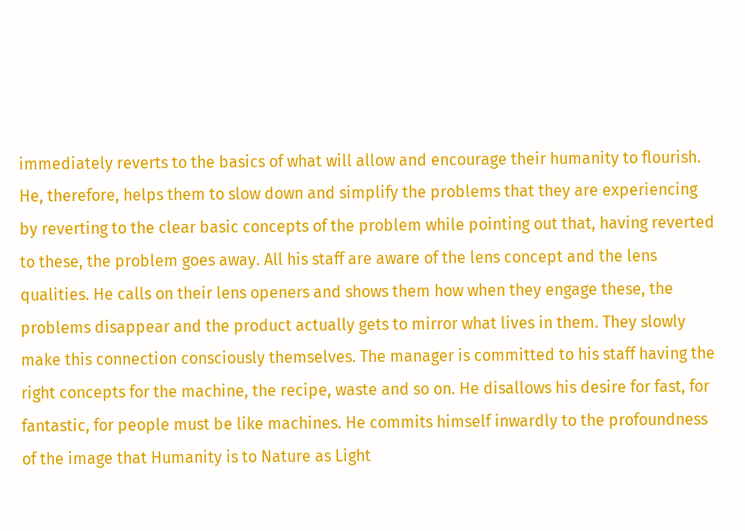immediately reverts to the basics of what will allow and encourage their humanity to flourish. He, therefore, helps them to slow down and simplify the problems that they are experiencing by reverting to the clear basic concepts of the problem while pointing out that, having reverted to these, the problem goes away. All his staff are aware of the lens concept and the lens qualities. He calls on their lens openers and shows them how when they engage these, the problems disappear and the product actually gets to mirror what lives in them. They slowly make this connection consciously themselves. The manager is committed to his staff having the right concepts for the machine, the recipe, waste and so on. He disallows his desire for fast, for fantastic, for people must be like machines. He commits himself inwardly to the profoundness of the image that Humanity is to Nature as Light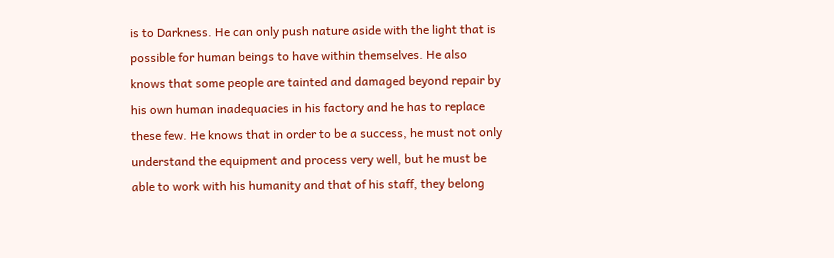is to Darkness. He can only push nature aside with the light that is possible for human beings to have within themselves. He also knows that some people are tainted and damaged beyond repair by his own human inadequacies in his factory and he has to replace these few. He knows that in order to be a success, he must not only understand the equipment and process very well, but he must be able to work with his humanity and that of his staff, they belong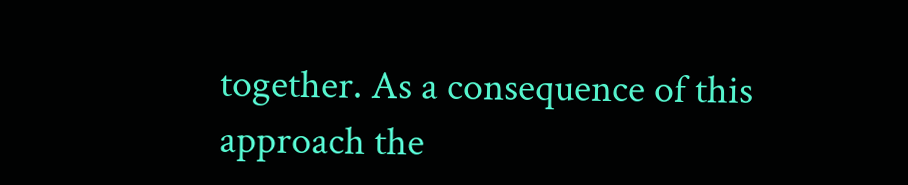together. As a consequence of this approach the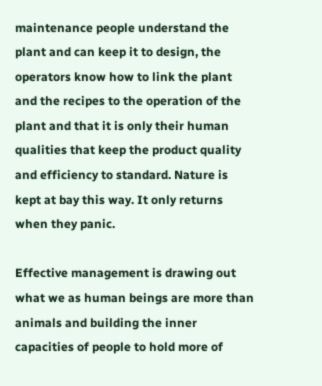maintenance people understand the plant and can keep it to design, the operators know how to link the plant and the recipes to the operation of the plant and that it is only their human qualities that keep the product quality and efficiency to standard. Nature is kept at bay this way. It only returns when they panic.

Effective management is drawing out what we as human beings are more than animals and building the inner capacities of people to hold more of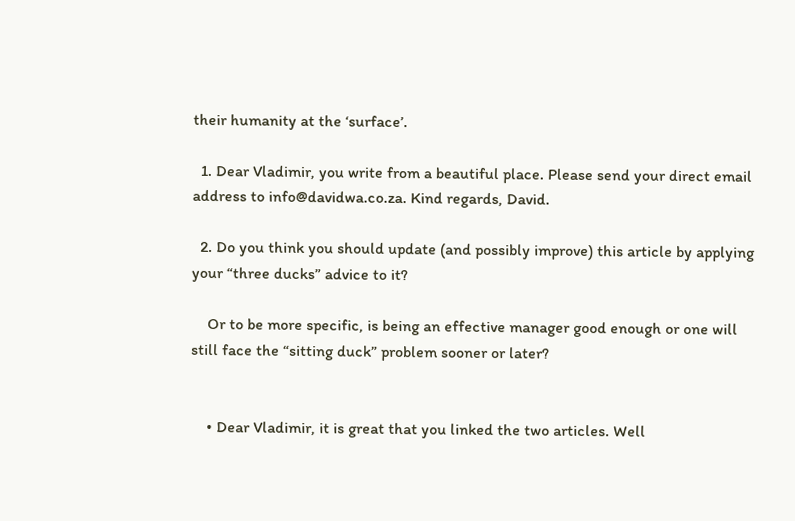their humanity at the ‘surface’.

  1. Dear Vladimir, you write from a beautiful place. Please send your direct email address to info@davidwa.co.za. Kind regards, David.

  2. Do you think you should update (and possibly improve) this article by applying your “three ducks” advice to it?

    Or to be more specific, is being an effective manager good enough or one will still face the “sitting duck” problem sooner or later?


    • Dear Vladimir, it is great that you linked the two articles. Well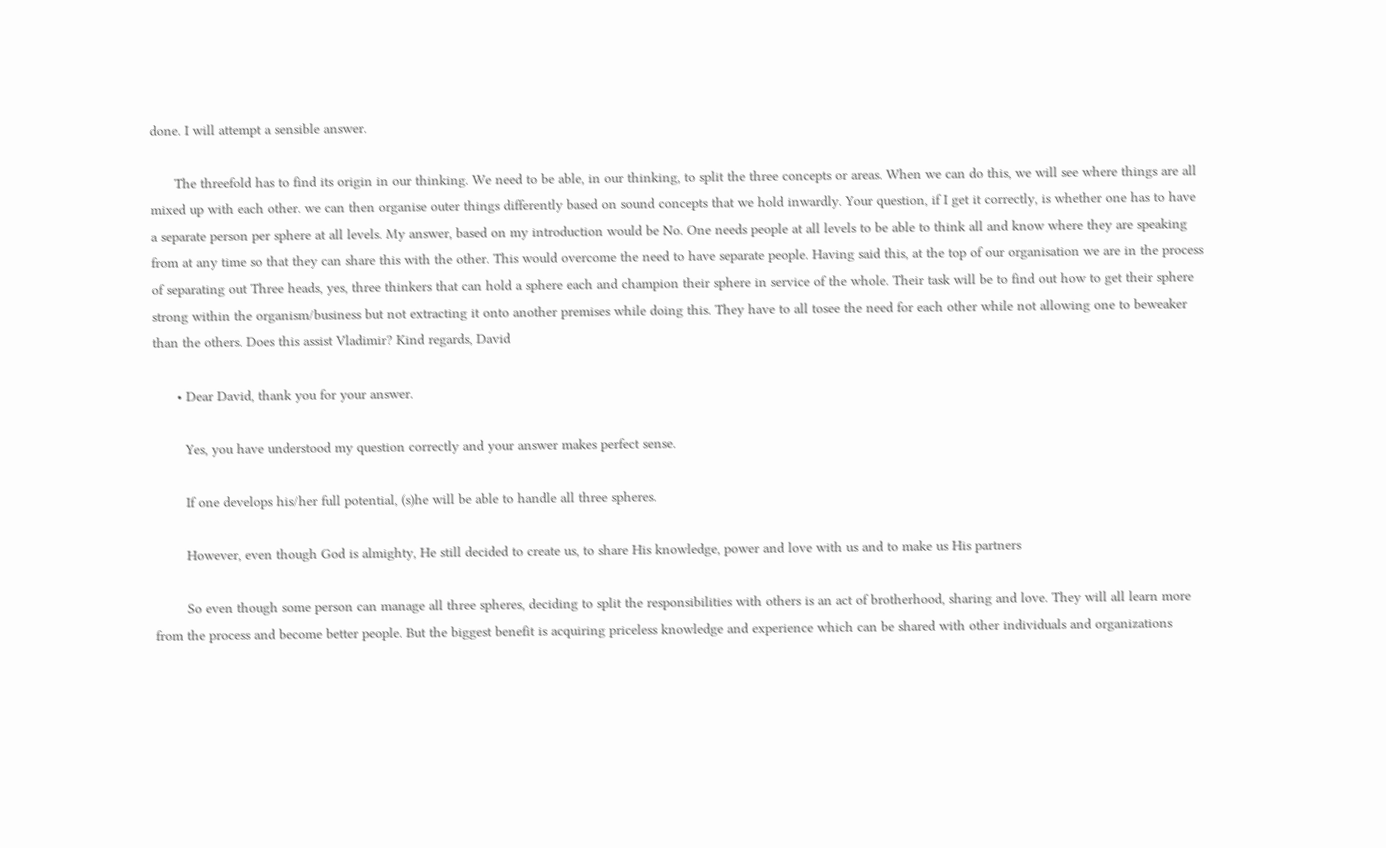done. I will attempt a sensible answer.

      The threefold has to find its origin in our thinking. We need to be able, in our thinking, to split the three concepts or areas. When we can do this, we will see where things are all mixed up with each other. we can then organise outer things differently based on sound concepts that we hold inwardly. Your question, if I get it correctly, is whether one has to have a separate person per sphere at all levels. My answer, based on my introduction would be No. One needs people at all levels to be able to think all and know where they are speaking from at any time so that they can share this with the other. This would overcome the need to have separate people. Having said this, at the top of our organisation we are in the process of separating out Three heads, yes, three thinkers that can hold a sphere each and champion their sphere in service of the whole. Their task will be to find out how to get their sphere strong within the organism/business but not extracting it onto another premises while doing this. They have to all tosee the need for each other while not allowing one to beweaker than the others. Does this assist Vladimir? Kind regards, David

      • Dear David, thank you for your answer.

        Yes, you have understood my question correctly and your answer makes perfect sense.

        If one develops his/her full potential, (s)he will be able to handle all three spheres.

        However, even though God is almighty, He still decided to create us, to share His knowledge, power and love with us and to make us His partners

        So even though some person can manage all three spheres, deciding to split the responsibilities with others is an act of brotherhood, sharing and love. They will all learn more from the process and become better people. But the biggest benefit is acquiring priceless knowledge and experience which can be shared with other individuals and organizations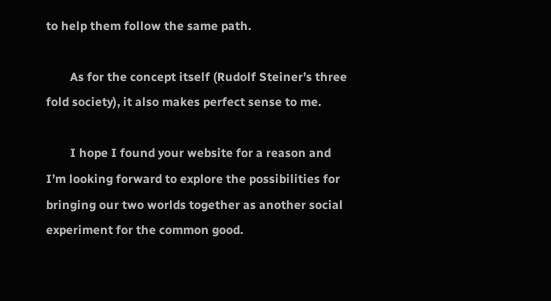to help them follow the same path.

        As for the concept itself (Rudolf Steiner’s three fold society), it also makes perfect sense to me.

        I hope I found your website for a reason and I’m looking forward to explore the possibilities for bringing our two worlds together as another social experiment for the common good.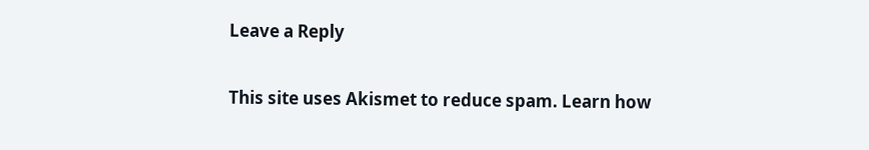Leave a Reply

This site uses Akismet to reduce spam. Learn how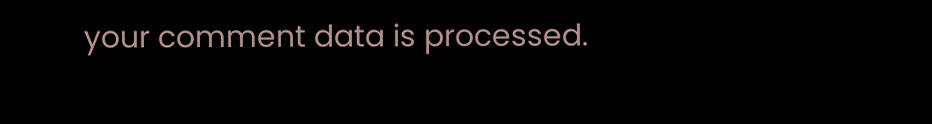your comment data is processed.